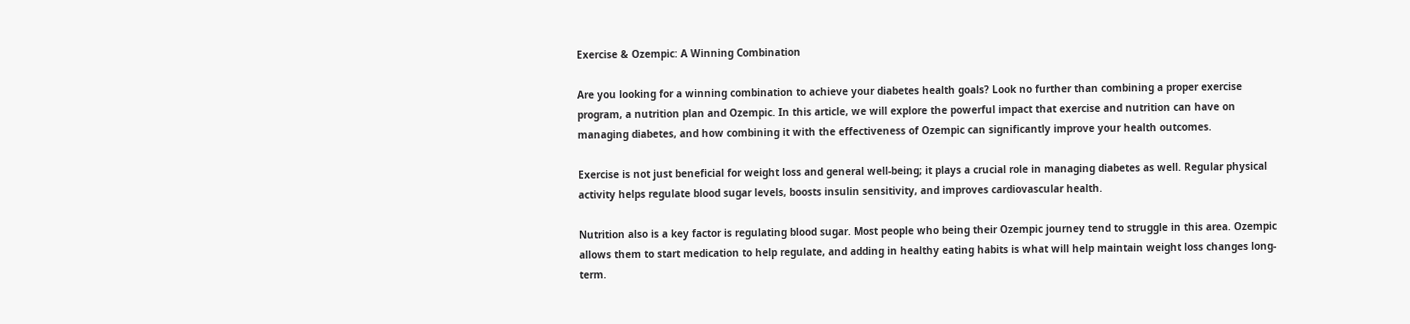Exercise & Ozempic: A Winning Combination

Are you looking for a winning combination to achieve your diabetes health goals? Look no further than combining a proper exercise program, a nutrition plan and Ozempic. In this article, we will explore the powerful impact that exercise and nutrition can have on managing diabetes, and how combining it with the effectiveness of Ozempic can significantly improve your health outcomes.

Exercise is not just beneficial for weight loss and general well-being; it plays a crucial role in managing diabetes as well. Regular physical activity helps regulate blood sugar levels, boosts insulin sensitivity, and improves cardiovascular health.

Nutrition also is a key factor is regulating blood sugar. Most people who being their Ozempic journey tend to struggle in this area. Ozempic allows them to start medication to help regulate, and adding in healthy eating habits is what will help maintain weight loss changes long-term.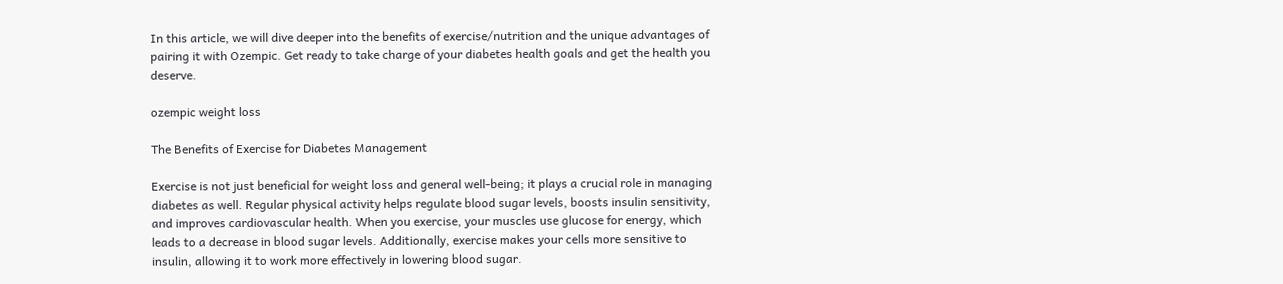In this article, we will dive deeper into the benefits of exercise/nutrition and the unique advantages of pairing it with Ozempic. Get ready to take charge of your diabetes health goals and get the health you deserve.

ozempic weight loss

The Benefits of Exercise for Diabetes Management

Exercise is not just beneficial for weight loss and general well-being; it plays a crucial role in managing diabetes as well. Regular physical activity helps regulate blood sugar levels, boosts insulin sensitivity, and improves cardiovascular health. When you exercise, your muscles use glucose for energy, which leads to a decrease in blood sugar levels. Additionally, exercise makes your cells more sensitive to insulin, allowing it to work more effectively in lowering blood sugar.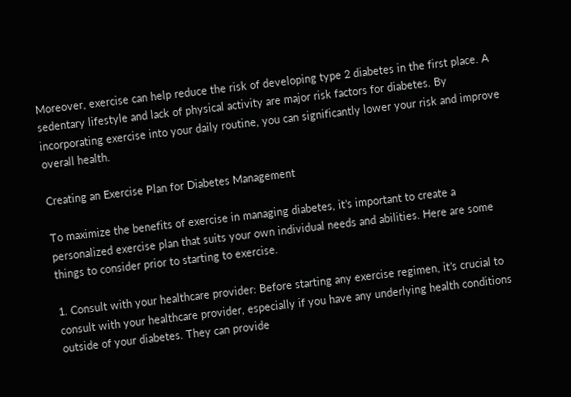Moreover, exercise can help reduce the risk of developing type 2 diabetes in the first place. A sedentary lifestyle and lack of physical activity are major risk factors for diabetes. By incorporating exercise into your daily routine, you can significantly lower your risk and improve overall health.

Creating an Exercise Plan for Diabetes Management

To maximize the benefits of exercise in managing diabetes, it’s important to create a personalized exercise plan that suits your own individual needs and abilities. Here are some things to consider prior to starting to exercise.

1. Consult with your healthcare provider: Before starting any exercise regimen, it’s crucial to consult with your healthcare provider, especially if you have any underlying health conditions outside of your diabetes. They can provide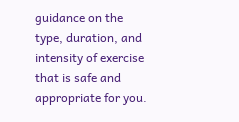guidance on the type, duration, and intensity of exercise that is safe and appropriate for you.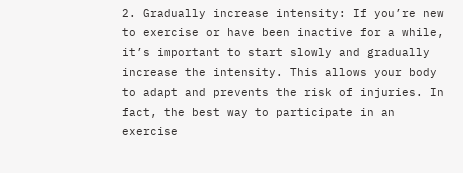2. Gradually increase intensity: If you’re new to exercise or have been inactive for a while, it’s important to start slowly and gradually increase the intensity. This allows your body to adapt and prevents the risk of injuries. In fact, the best way to participate in an exercise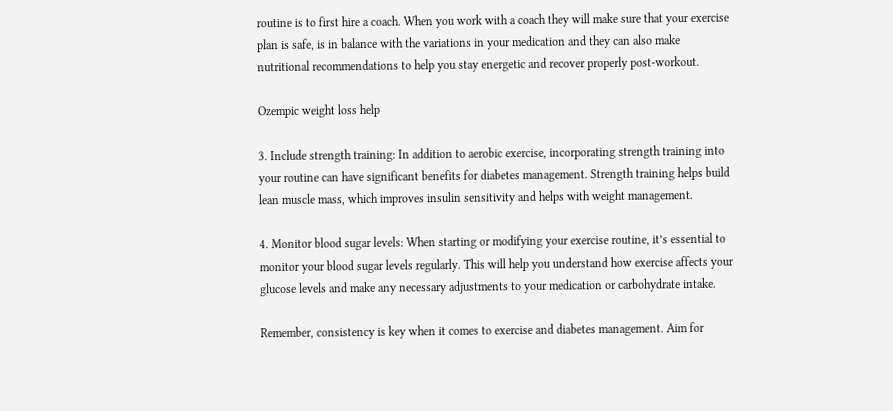routine is to first hire a coach. When you work with a coach they will make sure that your exercise plan is safe, is in balance with the variations in your medication and they can also make nutritional recommendations to help you stay energetic and recover properly post-workout.

Ozempic weight loss help

3. Include strength training: In addition to aerobic exercise, incorporating strength training into your routine can have significant benefits for diabetes management. Strength training helps build lean muscle mass, which improves insulin sensitivity and helps with weight management.

4. Monitor blood sugar levels: When starting or modifying your exercise routine, it’s essential to monitor your blood sugar levels regularly. This will help you understand how exercise affects your glucose levels and make any necessary adjustments to your medication or carbohydrate intake.

Remember, consistency is key when it comes to exercise and diabetes management. Aim for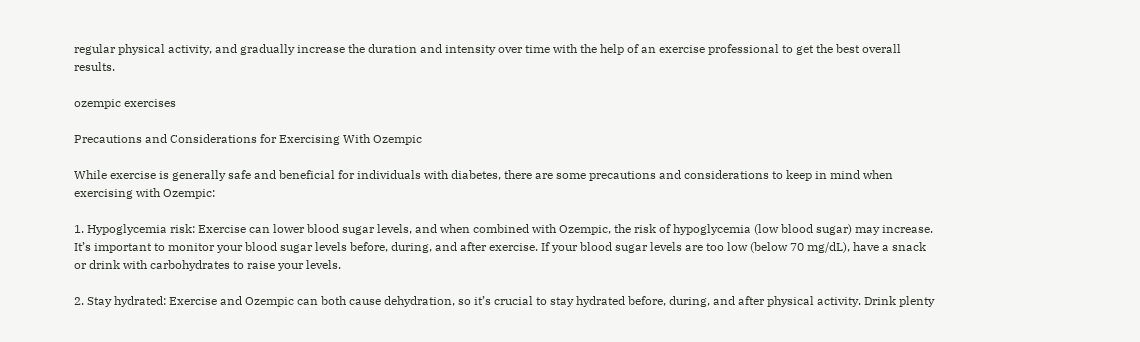regular physical activity, and gradually increase the duration and intensity over time with the help of an exercise professional to get the best overall results.

ozempic exercises

Precautions and Considerations for Exercising With Ozempic

While exercise is generally safe and beneficial for individuals with diabetes, there are some precautions and considerations to keep in mind when exercising with Ozempic:

1. Hypoglycemia risk: Exercise can lower blood sugar levels, and when combined with Ozempic, the risk of hypoglycemia (low blood sugar) may increase. It’s important to monitor your blood sugar levels before, during, and after exercise. If your blood sugar levels are too low (below 70 mg/dL), have a snack or drink with carbohydrates to raise your levels.

2. Stay hydrated: Exercise and Ozempic can both cause dehydration, so it’s crucial to stay hydrated before, during, and after physical activity. Drink plenty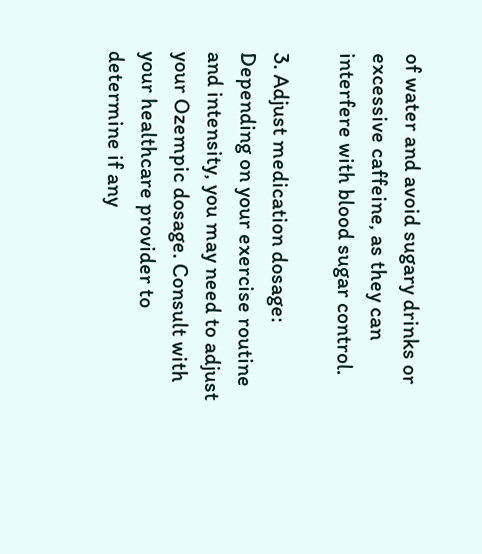of water and avoid sugary drinks or excessive caffeine, as they can interfere with blood sugar control.

3. Adjust medication dosage: Depending on your exercise routine and intensity, you may need to adjust your Ozempic dosage. Consult with your healthcare provider to determine if any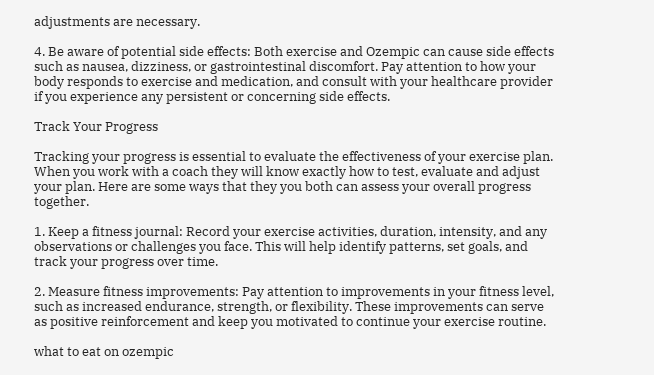adjustments are necessary.

4. Be aware of potential side effects: Both exercise and Ozempic can cause side effects such as nausea, dizziness, or gastrointestinal discomfort. Pay attention to how your body responds to exercise and medication, and consult with your healthcare provider if you experience any persistent or concerning side effects.

Track Your Progress

Tracking your progress is essential to evaluate the effectiveness of your exercise plan. When you work with a coach they will know exactly how to test, evaluate and adjust your plan. Here are some ways that they you both can assess your overall progress together.

1. Keep a fitness journal: Record your exercise activities, duration, intensity, and any observations or challenges you face. This will help identify patterns, set goals, and track your progress over time.

2. Measure fitness improvements: Pay attention to improvements in your fitness level, such as increased endurance, strength, or flexibility. These improvements can serve as positive reinforcement and keep you motivated to continue your exercise routine.

what to eat on ozempic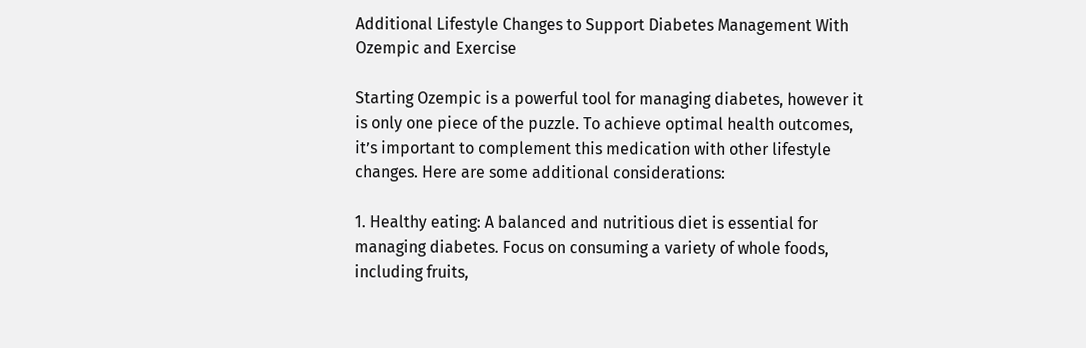Additional Lifestyle Changes to Support Diabetes Management With Ozempic and Exercise

Starting Ozempic is a powerful tool for managing diabetes, however it is only one piece of the puzzle. To achieve optimal health outcomes, it’s important to complement this medication with other lifestyle changes. Here are some additional considerations:

1. Healthy eating: A balanced and nutritious diet is essential for managing diabetes. Focus on consuming a variety of whole foods, including fruits,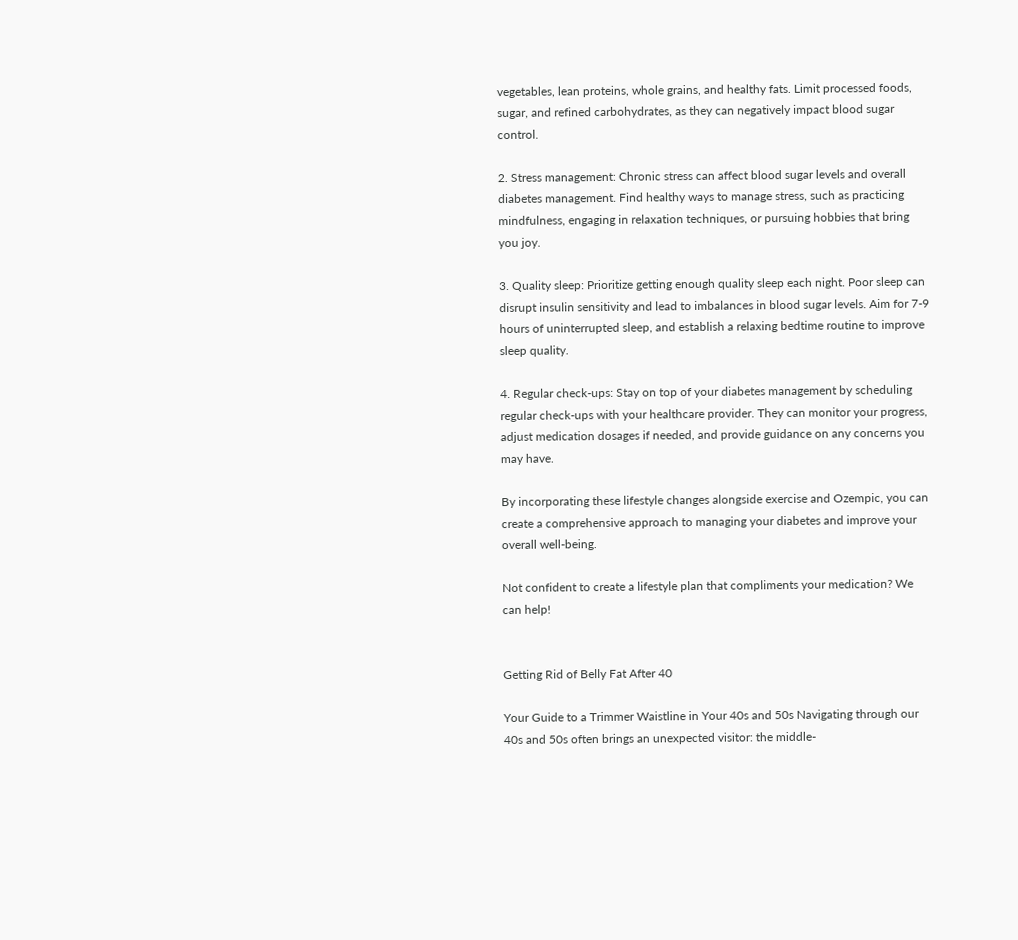vegetables, lean proteins, whole grains, and healthy fats. Limit processed foods, sugar, and refined carbohydrates, as they can negatively impact blood sugar control.

2. Stress management: Chronic stress can affect blood sugar levels and overall diabetes management. Find healthy ways to manage stress, such as practicing mindfulness, engaging in relaxation techniques, or pursuing hobbies that bring you joy.

3. Quality sleep: Prioritize getting enough quality sleep each night. Poor sleep can disrupt insulin sensitivity and lead to imbalances in blood sugar levels. Aim for 7-9 hours of uninterrupted sleep, and establish a relaxing bedtime routine to improve sleep quality.

4. Regular check-ups: Stay on top of your diabetes management by scheduling regular check-ups with your healthcare provider. They can monitor your progress, adjust medication dosages if needed, and provide guidance on any concerns you may have.

By incorporating these lifestyle changes alongside exercise and Ozempic, you can create a comprehensive approach to managing your diabetes and improve your overall well-being.

Not confident to create a lifestyle plan that compliments your medication? We can help!


Getting Rid of Belly Fat After 40

Your Guide to a Trimmer Waistline in Your 40s and 50s Navigating through our 40s and 50s often brings an unexpected visitor: the middle-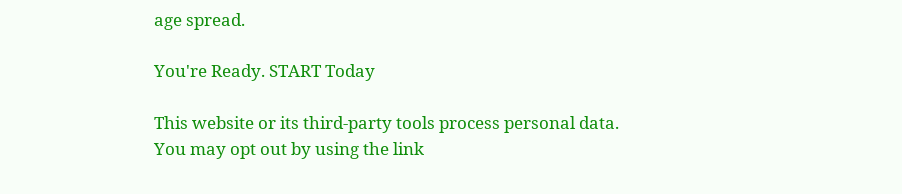age spread.

You're Ready. START Today

This website or its third-party tools process personal data.
You may opt out by using the link